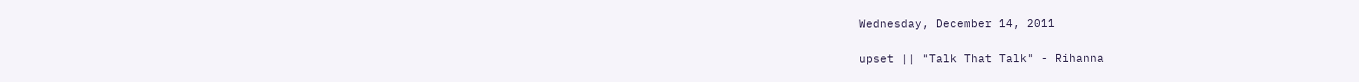Wednesday, December 14, 2011

upset || "Talk That Talk" - Rihanna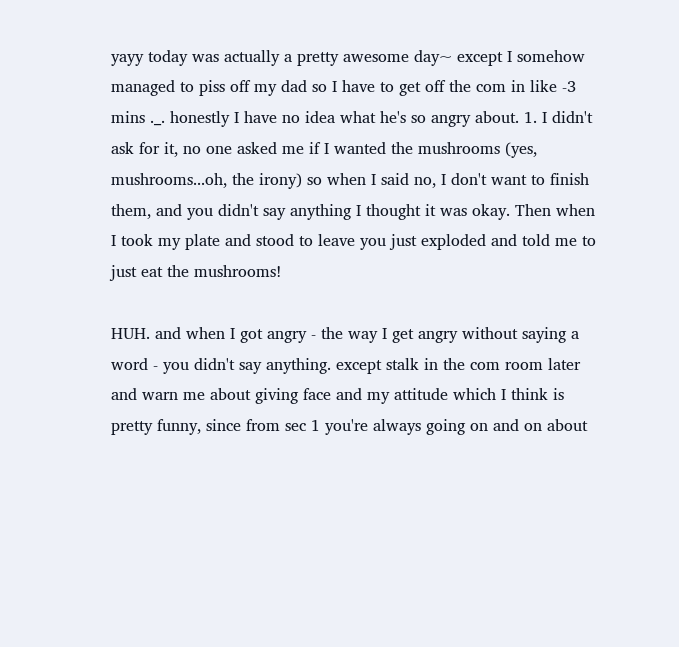yayy today was actually a pretty awesome day~ except I somehow managed to piss off my dad so I have to get off the com in like -3 mins ._. honestly I have no idea what he's so angry about. 1. I didn't ask for it, no one asked me if I wanted the mushrooms (yes, mushrooms...oh, the irony) so when I said no, I don't want to finish them, and you didn't say anything I thought it was okay. Then when I took my plate and stood to leave you just exploded and told me to just eat the mushrooms!

HUH. and when I got angry - the way I get angry without saying a word - you didn't say anything. except stalk in the com room later and warn me about giving face and my attitude which I think is pretty funny, since from sec 1 you're always going on and on about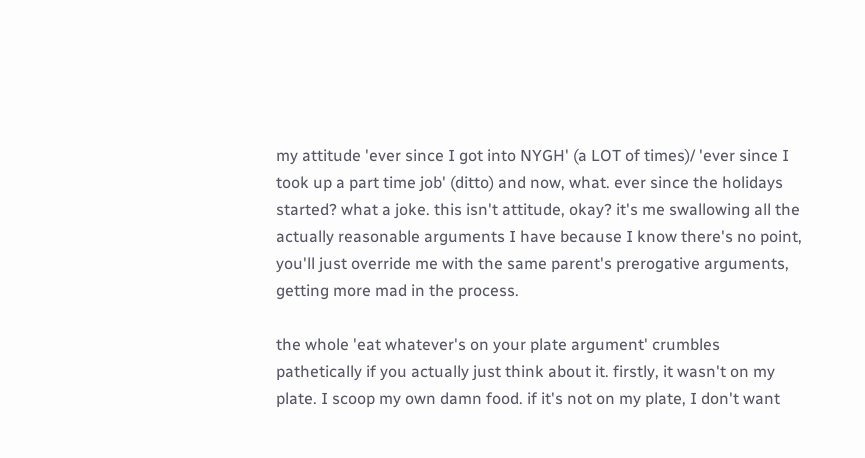my attitude 'ever since I got into NYGH' (a LOT of times)/ 'ever since I took up a part time job' (ditto) and now, what. ever since the holidays started? what a joke. this isn't attitude, okay? it's me swallowing all the actually reasonable arguments I have because I know there's no point, you'll just override me with the same parent's prerogative arguments, getting more mad in the process.

the whole 'eat whatever's on your plate argument' crumbles pathetically if you actually just think about it. firstly, it wasn't on my plate. I scoop my own damn food. if it's not on my plate, I don't want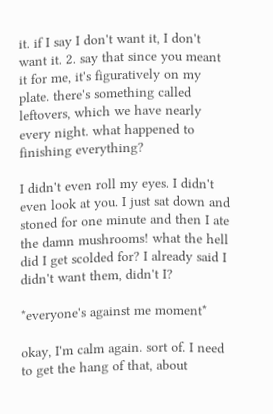it. if I say I don't want it, I don't want it. 2. say that since you meant it for me, it's figuratively on my plate. there's something called leftovers, which we have nearly every night. what happened to finishing everything?

I didn't even roll my eyes. I didn't even look at you. I just sat down and stoned for one minute and then I ate the damn mushrooms! what the hell did I get scolded for? I already said I didn't want them, didn't I?

*everyone's against me moment*

okay, I'm calm again. sort of. I need to get the hang of that, about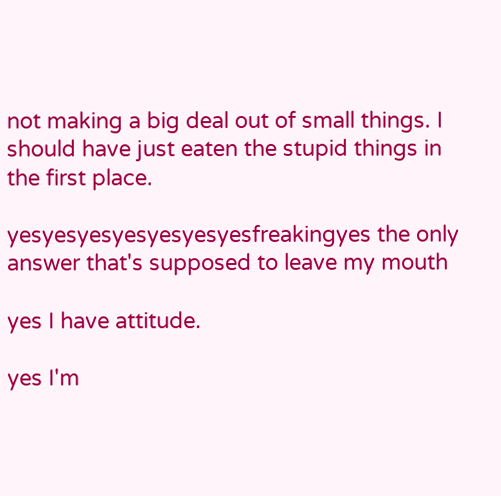not making a big deal out of small things. I should have just eaten the stupid things in the first place.

yesyesyesyesyesyesyesfreakingyes the only answer that's supposed to leave my mouth

yes I have attitude.

yes I'm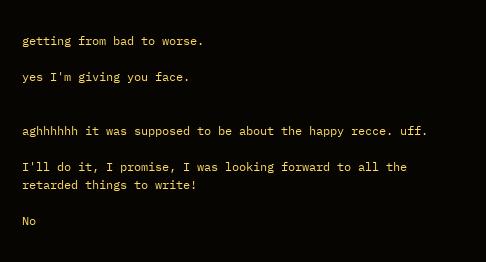getting from bad to worse.

yes I'm giving you face.


aghhhhhh it was supposed to be about the happy recce. uff.

I'll do it, I promise, I was looking forward to all the retarded things to write!

No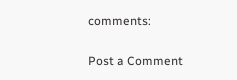comments:

Post a Comment